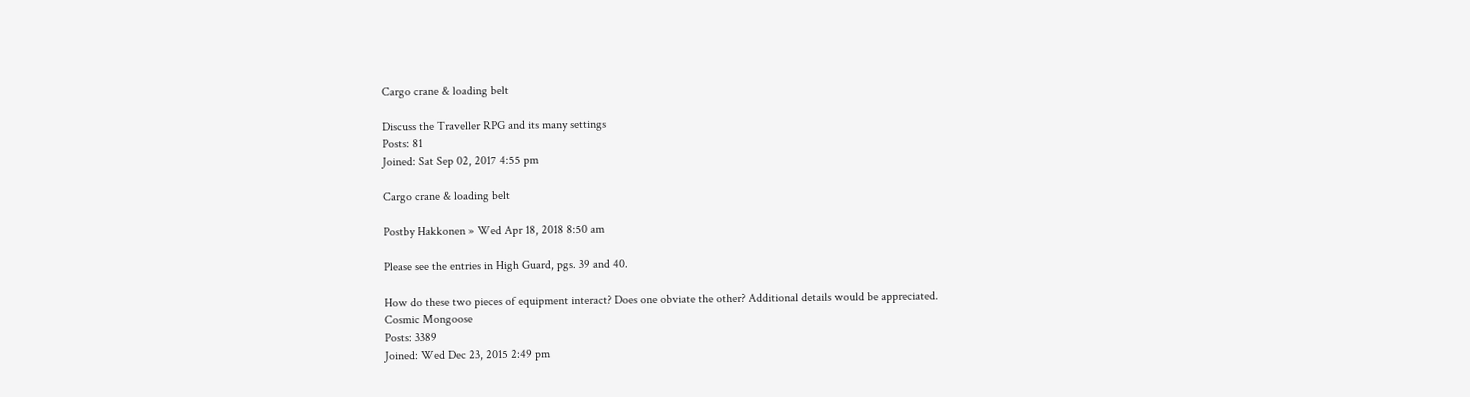Cargo crane & loading belt

Discuss the Traveller RPG and its many settings
Posts: 81
Joined: Sat Sep 02, 2017 4:55 pm

Cargo crane & loading belt

Postby Hakkonen » Wed Apr 18, 2018 8:50 am

Please see the entries in High Guard, pgs. 39 and 40.

How do these two pieces of equipment interact? Does one obviate the other? Additional details would be appreciated.
Cosmic Mongoose
Posts: 3389
Joined: Wed Dec 23, 2015 2:49 pm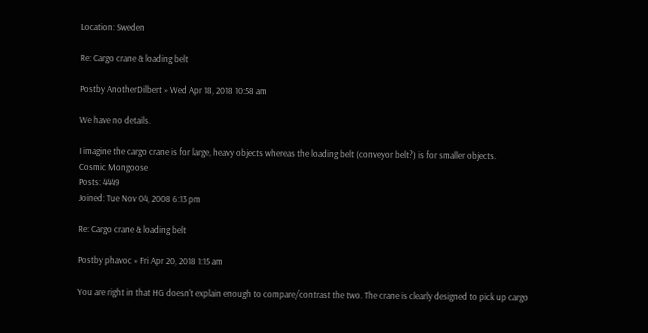Location: Sweden

Re: Cargo crane & loading belt

Postby AnotherDilbert » Wed Apr 18, 2018 10:58 am

We have no details.

I imagine the cargo crane is for large, heavy objects whereas the loading belt (conveyor belt?) is for smaller objects.
Cosmic Mongoose
Posts: 4449
Joined: Tue Nov 04, 2008 6:13 pm

Re: Cargo crane & loading belt

Postby phavoc » Fri Apr 20, 2018 1:15 am

You are right in that HG doesn't explain enough to compare/contrast the two. The crane is clearly designed to pick up cargo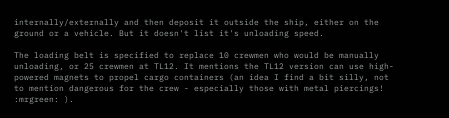internally/externally and then deposit it outside the ship, either on the ground or a vehicle. But it doesn't list it's unloading speed.

The loading belt is specified to replace 10 crewmen who would be manually unloading, or 25 crewmen at TL12. It mentions the TL12 version can use high-powered magnets to propel cargo containers (an idea I find a bit silly, not to mention dangerous for the crew - especially those with metal piercings! :mrgreen: ).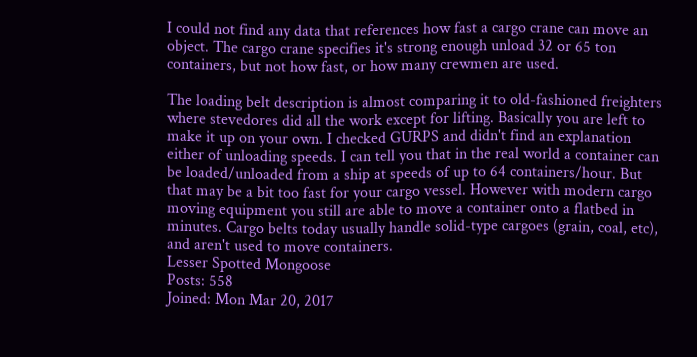I could not find any data that references how fast a cargo crane can move an object. The cargo crane specifies it's strong enough unload 32 or 65 ton containers, but not how fast, or how many crewmen are used.

The loading belt description is almost comparing it to old-fashioned freighters where stevedores did all the work except for lifting. Basically you are left to make it up on your own. I checked GURPS and didn't find an explanation either of unloading speeds. I can tell you that in the real world a container can be loaded/unloaded from a ship at speeds of up to 64 containers/hour. But that may be a bit too fast for your cargo vessel. However with modern cargo moving equipment you still are able to move a container onto a flatbed in minutes. Cargo belts today usually handle solid-type cargoes (grain, coal, etc), and aren't used to move containers.
Lesser Spotted Mongoose
Posts: 558
Joined: Mon Mar 20, 2017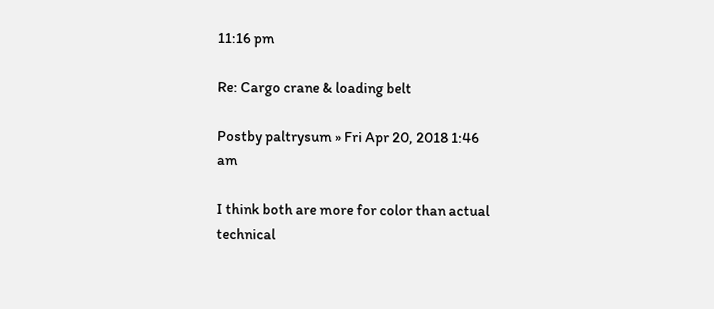11:16 pm

Re: Cargo crane & loading belt

Postby paltrysum » Fri Apr 20, 2018 1:46 am

I think both are more for color than actual technical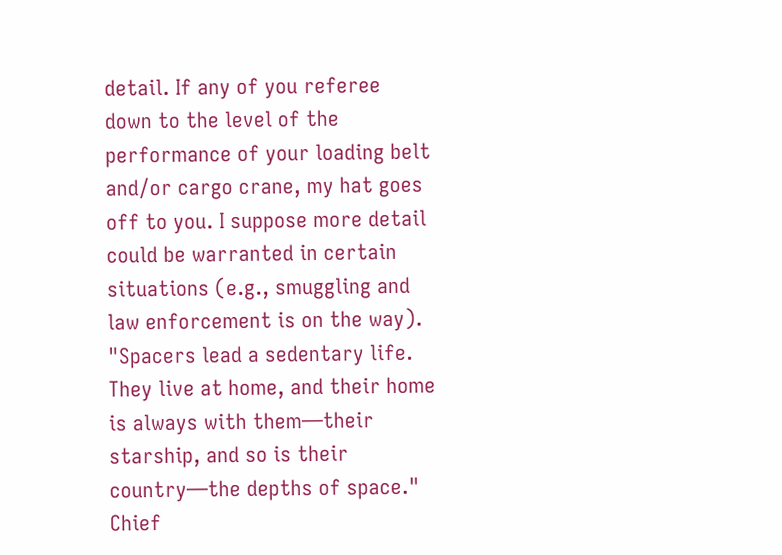detail. If any of you referee down to the level of the performance of your loading belt and/or cargo crane, my hat goes off to you. I suppose more detail could be warranted in certain situations (e.g., smuggling and law enforcement is on the way).
"Spacers lead a sedentary life. They live at home, and their home is always with them—their starship, and so is their country—the depths of space."
Chief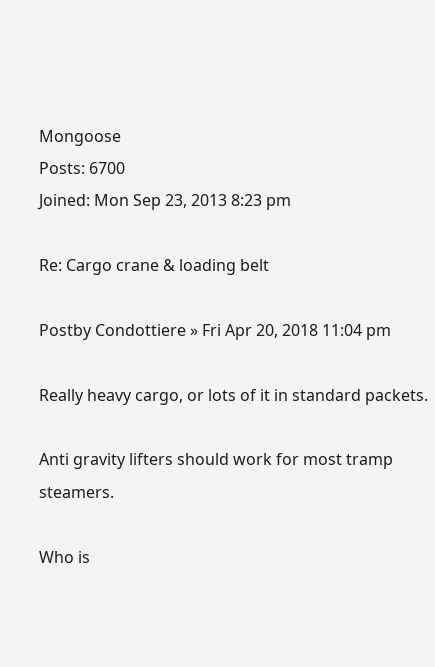Mongoose
Posts: 6700
Joined: Mon Sep 23, 2013 8:23 pm

Re: Cargo crane & loading belt

Postby Condottiere » Fri Apr 20, 2018 11:04 pm

Really heavy cargo, or lots of it in standard packets.

Anti gravity lifters should work for most tramp steamers.

Who is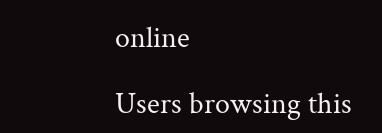online

Users browsing this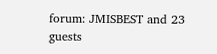forum: JMISBEST and 23 guests